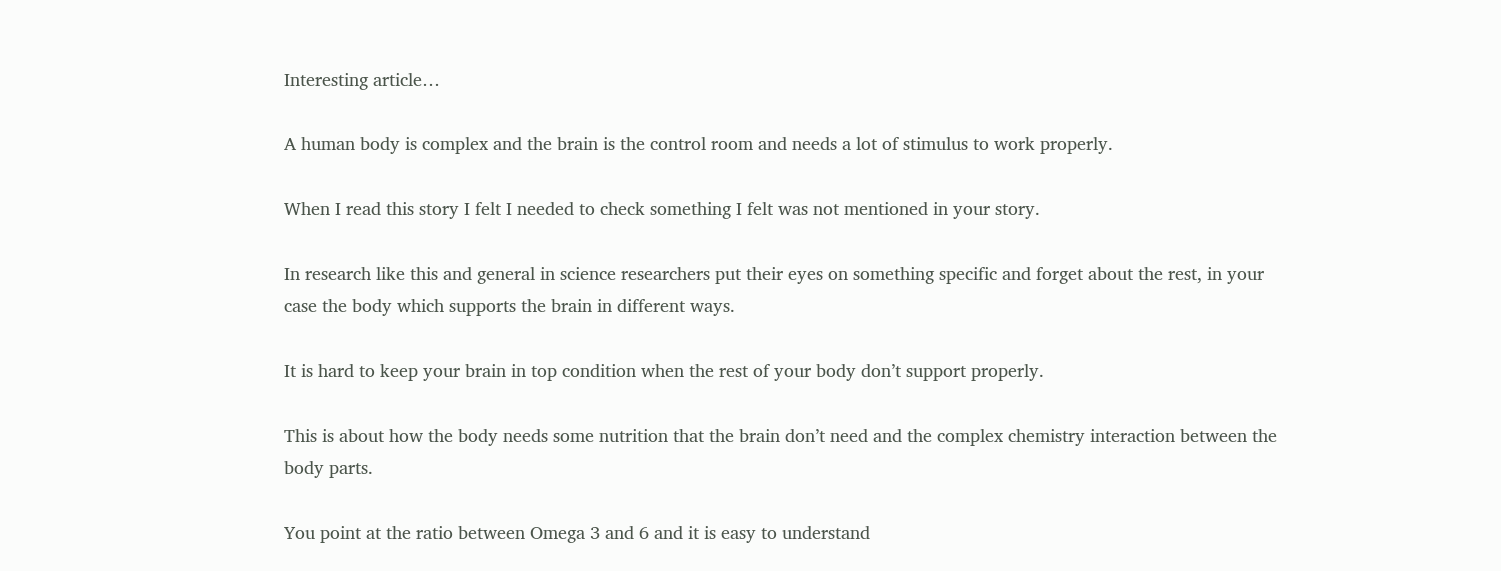Interesting article…

A human body is complex and the brain is the control room and needs a lot of stimulus to work properly.

When I read this story I felt I needed to check something I felt was not mentioned in your story.

In research like this and general in science researchers put their eyes on something specific and forget about the rest, in your case the body which supports the brain in different ways.

It is hard to keep your brain in top condition when the rest of your body don’t support properly.

This is about how the body needs some nutrition that the brain don’t need and the complex chemistry interaction between the body parts.

You point at the ratio between Omega 3 and 6 and it is easy to understand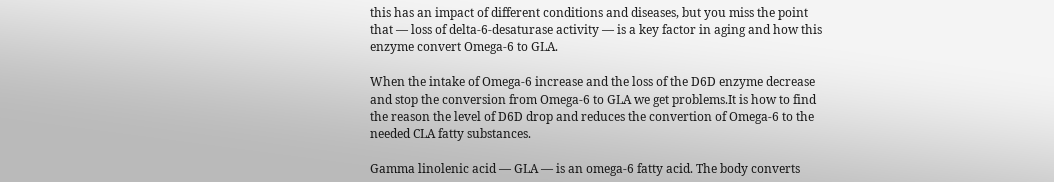this has an impact of different conditions and diseases, but you miss the point that — loss of delta-6-desaturase activity — is a key factor in aging and how this enzyme convert Omega-6 to GLA.

When the intake of Omega-6 increase and the loss of the D6D enzyme decrease and stop the conversion from Omega-6 to GLA we get problems.It is how to find the reason the level of D6D drop and reduces the convertion of Omega-6 to the needed CLA fatty substances.

Gamma linolenic acid — GLA — is an omega-6 fatty acid. The body converts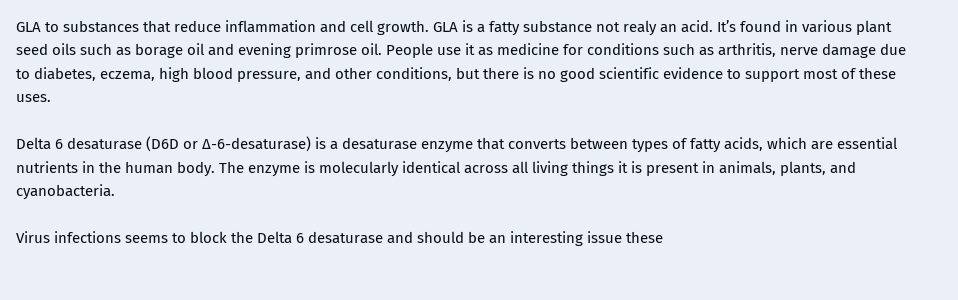GLA to substances that reduce inflammation and cell growth. GLA is a fatty substance not realy an acid. It’s found in various plant seed oils such as borage oil and evening primrose oil. People use it as medicine for conditions such as arthritis, nerve damage due to diabetes, eczema, high blood pressure, and other conditions, but there is no good scientific evidence to support most of these uses.

Delta 6 desaturase (D6D or Δ-6-desaturase) is a desaturase enzyme that converts between types of fatty acids, which are essential nutrients in the human body. The enzyme is molecularly identical across all living things it is present in animals, plants, and cyanobacteria.

Virus infections seems to block the Delta 6 desaturase and should be an interesting issue these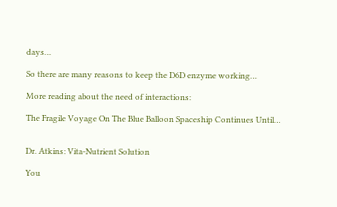days…

So there are many reasons to keep the D6D enzyme working…

More reading about the need of interactions:

The Fragile Voyage On The Blue Balloon Spaceship Continues Until…


Dr. Atkins: Vita-Nutrient Solution

You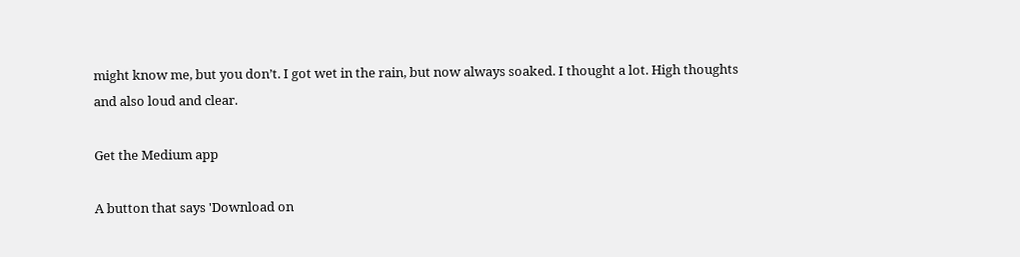might know me, but you don’t. I got wet in the rain, but now always soaked. I thought a lot. High thoughts and also loud and clear.

Get the Medium app

A button that says 'Download on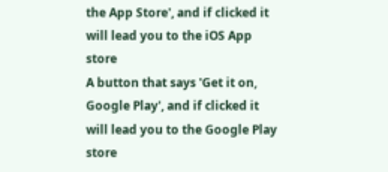the App Store', and if clicked it will lead you to the iOS App store
A button that says 'Get it on, Google Play', and if clicked it will lead you to the Google Play store